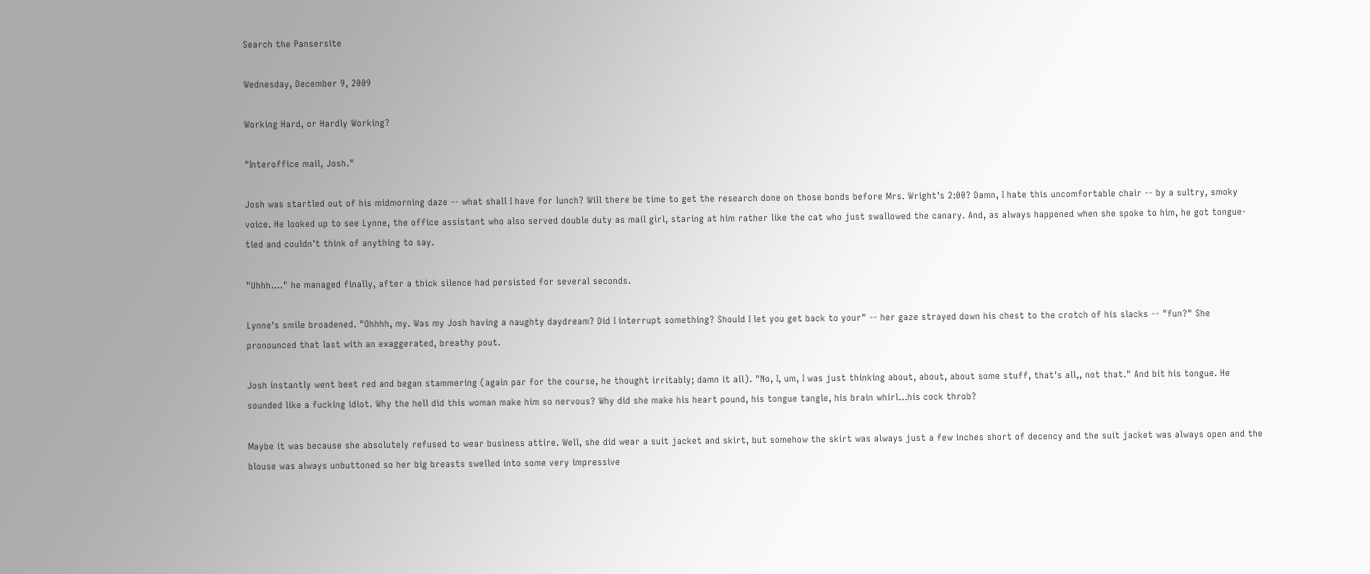Search the Pansersite

Wednesday, December 9, 2009

Working Hard, or Hardly Working?

"Interoffice mail, Josh."

Josh was startled out of his midmorning daze -- what shall I have for lunch? Will there be time to get the research done on those bonds before Mrs. Wright's 2:00? Damn, I hate this uncomfortable chair -- by a sultry, smoky voice. He looked up to see Lynne, the office assistant who also served double duty as mail girl, staring at him rather like the cat who just swallowed the canary. And, as always happened when she spoke to him, he got tongue-tied and couldn't think of anything to say.

"Uhhh...." he managed finally, after a thick silence had persisted for several seconds.

Lynne's smile broadened. "Ohhhh, my. Was my Josh having a naughty daydream? Did I interrupt something? Should I let you get back to your" -- her gaze strayed down his chest to the crotch of his slacks -- "fun?" She pronounced that last with an exaggerated, breathy pout.

Josh instantly went beet red and began stammering (again par for the course, he thought irritably; damn it all). "No, I, um, I was just thinking about, about, about some stuff, that's all,, not that." And bit his tongue. He sounded like a fucking idiot. Why the hell did this woman make him so nervous? Why did she make his heart pound, his tongue tangle, his brain whirl...his cock throb?

Maybe it was because she absolutely refused to wear business attire. Well, she did wear a suit jacket and skirt, but somehow the skirt was always just a few inches short of decency and the suit jacket was always open and the blouse was always unbuttoned so her big breasts swelled into some very impressive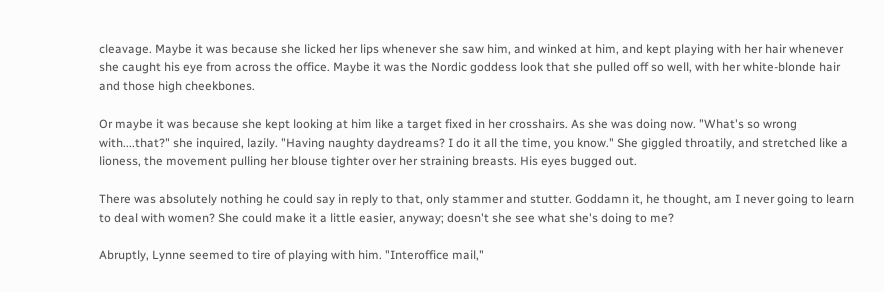cleavage. Maybe it was because she licked her lips whenever she saw him, and winked at him, and kept playing with her hair whenever she caught his eye from across the office. Maybe it was the Nordic goddess look that she pulled off so well, with her white-blonde hair and those high cheekbones.

Or maybe it was because she kept looking at him like a target fixed in her crosshairs. As she was doing now. "What's so wrong with....that?" she inquired, lazily. "Having naughty daydreams? I do it all the time, you know." She giggled throatily, and stretched like a lioness, the movement pulling her blouse tighter over her straining breasts. His eyes bugged out.

There was absolutely nothing he could say in reply to that, only stammer and stutter. Goddamn it, he thought, am I never going to learn to deal with women? She could make it a little easier, anyway; doesn't she see what she's doing to me?

Abruptly, Lynne seemed to tire of playing with him. "Interoffice mail,"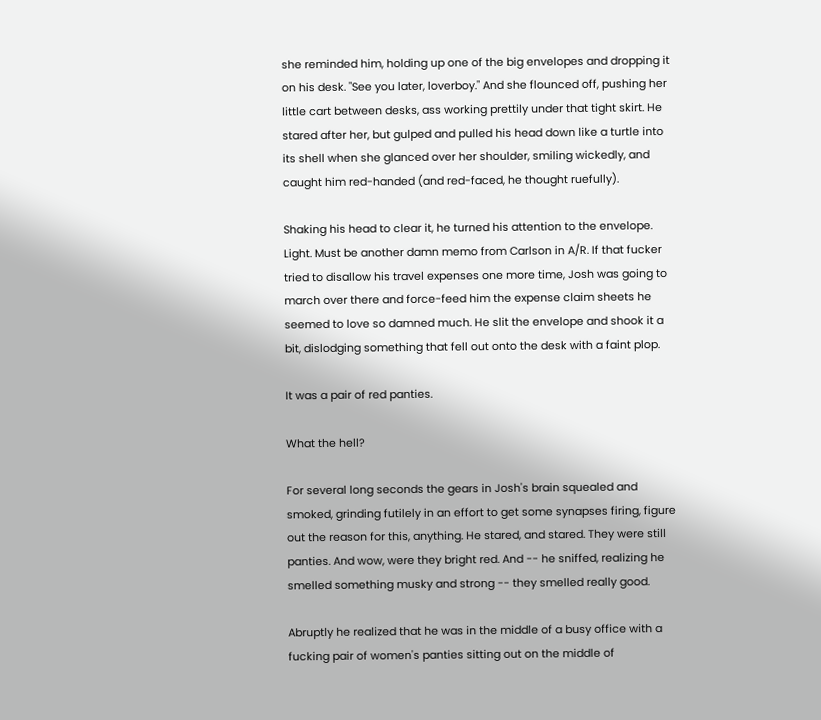she reminded him, holding up one of the big envelopes and dropping it on his desk. "See you later, loverboy." And she flounced off, pushing her little cart between desks, ass working prettily under that tight skirt. He stared after her, but gulped and pulled his head down like a turtle into its shell when she glanced over her shoulder, smiling wickedly, and caught him red-handed (and red-faced, he thought ruefully).

Shaking his head to clear it, he turned his attention to the envelope. Light. Must be another damn memo from Carlson in A/R. If that fucker tried to disallow his travel expenses one more time, Josh was going to march over there and force-feed him the expense claim sheets he seemed to love so damned much. He slit the envelope and shook it a bit, dislodging something that fell out onto the desk with a faint plop.

It was a pair of red panties.

What the hell?

For several long seconds the gears in Josh's brain squealed and smoked, grinding futilely in an effort to get some synapses firing, figure out the reason for this, anything. He stared, and stared. They were still panties. And wow, were they bright red. And -- he sniffed, realizing he smelled something musky and strong -- they smelled really good.

Abruptly he realized that he was in the middle of a busy office with a fucking pair of women's panties sitting out on the middle of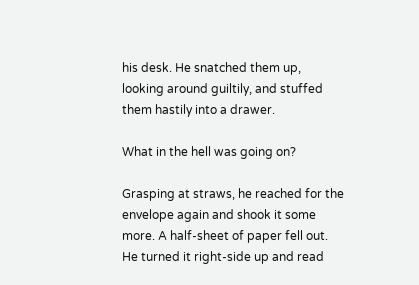his desk. He snatched them up, looking around guiltily, and stuffed them hastily into a drawer.

What in the hell was going on?

Grasping at straws, he reached for the envelope again and shook it some more. A half-sheet of paper fell out. He turned it right-side up and read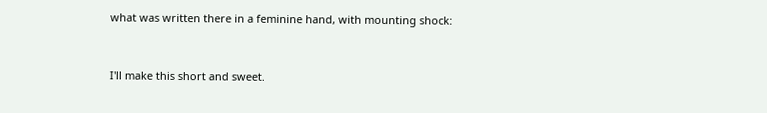what was written there in a feminine hand, with mounting shock:


I'll make this short and sweet.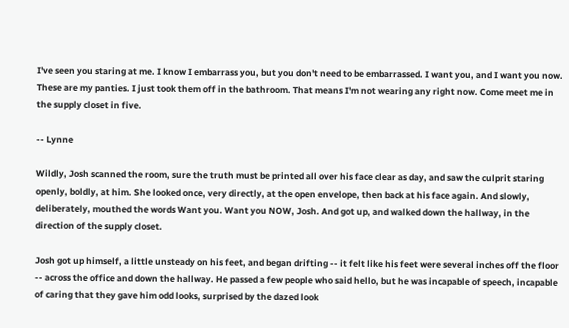I've seen you staring at me. I know I embarrass you, but you don't need to be embarrassed. I want you, and I want you now. These are my panties. I just took them off in the bathroom. That means I'm not wearing any right now. Come meet me in the supply closet in five.

-- Lynne

Wildly, Josh scanned the room, sure the truth must be printed all over his face clear as day, and saw the culprit staring openly, boldly, at him. She looked once, very directly, at the open envelope, then back at his face again. And slowly, deliberately, mouthed the words Want you. Want you NOW, Josh. And got up, and walked down the hallway, in the direction of the supply closet.

Josh got up himself, a little unsteady on his feet, and began drifting -- it felt like his feet were several inches off the floor -- across the office and down the hallway. He passed a few people who said hello, but he was incapable of speech, incapable of caring that they gave him odd looks, surprised by the dazed look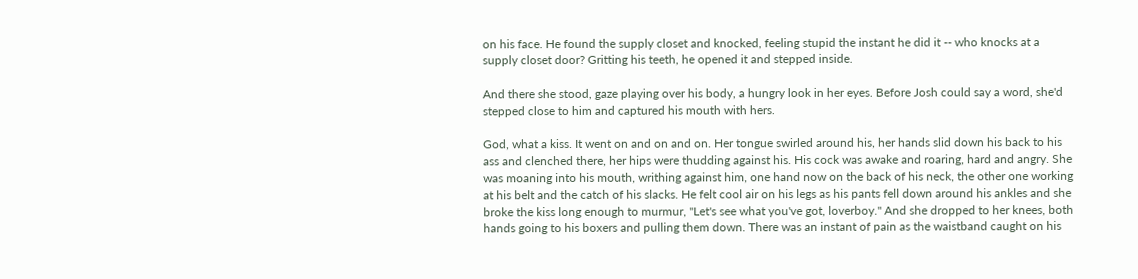on his face. He found the supply closet and knocked, feeling stupid the instant he did it -- who knocks at a supply closet door? Gritting his teeth, he opened it and stepped inside.

And there she stood, gaze playing over his body, a hungry look in her eyes. Before Josh could say a word, she'd stepped close to him and captured his mouth with hers.

God, what a kiss. It went on and on and on. Her tongue swirled around his, her hands slid down his back to his ass and clenched there, her hips were thudding against his. His cock was awake and roaring, hard and angry. She was moaning into his mouth, writhing against him, one hand now on the back of his neck, the other one working at his belt and the catch of his slacks. He felt cool air on his legs as his pants fell down around his ankles and she broke the kiss long enough to murmur, "Let's see what you've got, loverboy." And she dropped to her knees, both hands going to his boxers and pulling them down. There was an instant of pain as the waistband caught on his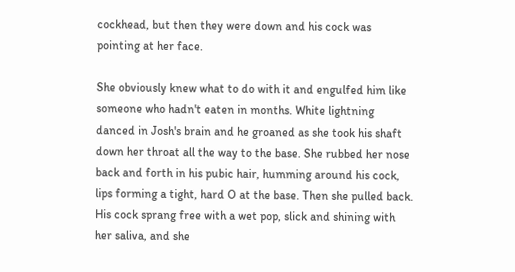cockhead, but then they were down and his cock was pointing at her face.

She obviously knew what to do with it and engulfed him like someone who hadn't eaten in months. White lightning danced in Josh's brain and he groaned as she took his shaft down her throat all the way to the base. She rubbed her nose back and forth in his pubic hair, humming around his cock, lips forming a tight, hard O at the base. Then she pulled back. His cock sprang free with a wet pop, slick and shining with her saliva, and she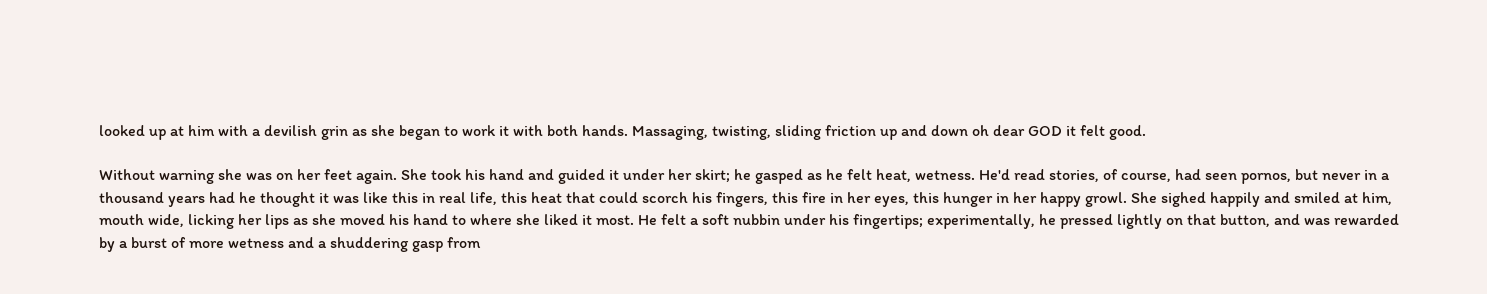looked up at him with a devilish grin as she began to work it with both hands. Massaging, twisting, sliding friction up and down oh dear GOD it felt good.

Without warning she was on her feet again. She took his hand and guided it under her skirt; he gasped as he felt heat, wetness. He'd read stories, of course, had seen pornos, but never in a thousand years had he thought it was like this in real life, this heat that could scorch his fingers, this fire in her eyes, this hunger in her happy growl. She sighed happily and smiled at him, mouth wide, licking her lips as she moved his hand to where she liked it most. He felt a soft nubbin under his fingertips; experimentally, he pressed lightly on that button, and was rewarded by a burst of more wetness and a shuddering gasp from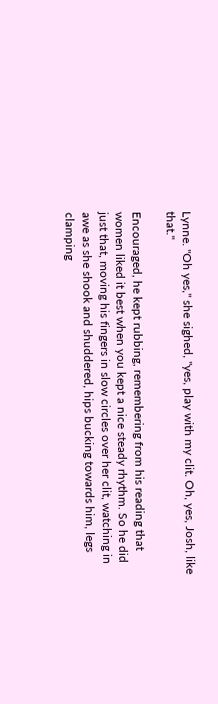Lynne. "Oh yes," she sighed, "yes, play with my clit. Oh, yes, Josh, like that."

Encouraged, he kept rubbing, remembering from his reading that women liked it best when you kept a nice steady rhythm. So he did just that, moving his fingers in slow circles over her clit, watching in awe as she shook and shuddered, hips bucking towards him, legs clamping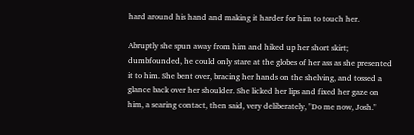hard around his hand and making it harder for him to touch her.

Abruptly she spun away from him and hiked up her short skirt; dumbfounded, he could only stare at the globes of her ass as she presented it to him. She bent over, bracing her hands on the shelving, and tossed a glance back over her shoulder. She licked her lips and fixed her gaze on him, a searing contact, then said, very deliberately, "Do me now, Josh."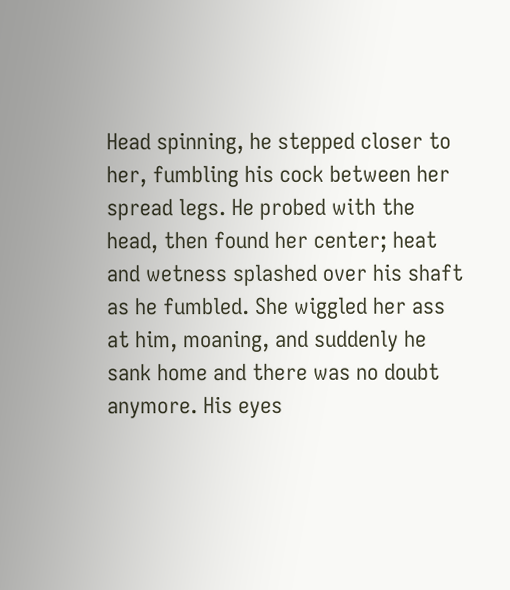Head spinning, he stepped closer to her, fumbling his cock between her spread legs. He probed with the head, then found her center; heat and wetness splashed over his shaft as he fumbled. She wiggled her ass at him, moaning, and suddenly he sank home and there was no doubt anymore. His eyes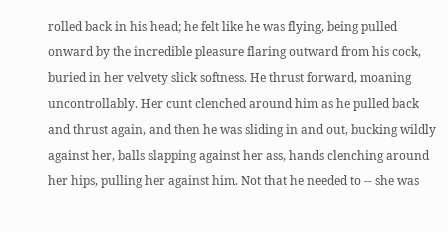rolled back in his head; he felt like he was flying, being pulled onward by the incredible pleasure flaring outward from his cock, buried in her velvety slick softness. He thrust forward, moaning uncontrollably. Her cunt clenched around him as he pulled back and thrust again, and then he was sliding in and out, bucking wildly against her, balls slapping against her ass, hands clenching around her hips, pulling her against him. Not that he needed to -- she was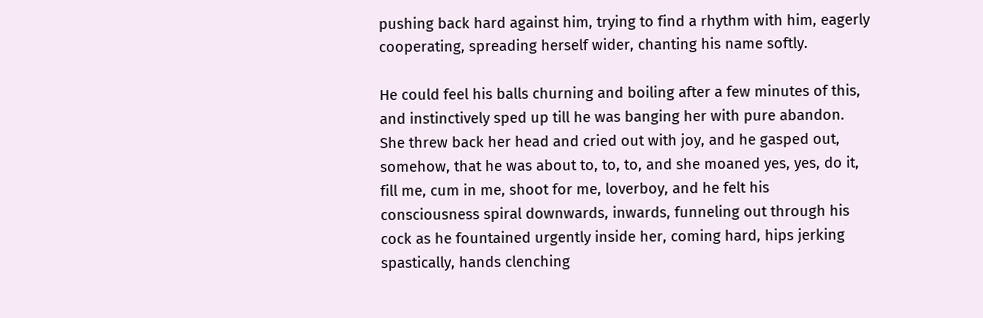pushing back hard against him, trying to find a rhythm with him, eagerly cooperating, spreading herself wider, chanting his name softly.

He could feel his balls churning and boiling after a few minutes of this, and instinctively sped up till he was banging her with pure abandon. She threw back her head and cried out with joy, and he gasped out, somehow, that he was about to, to, to, and she moaned yes, yes, do it, fill me, cum in me, shoot for me, loverboy, and he felt his consciousness spiral downwards, inwards, funneling out through his cock as he fountained urgently inside her, coming hard, hips jerking spastically, hands clenching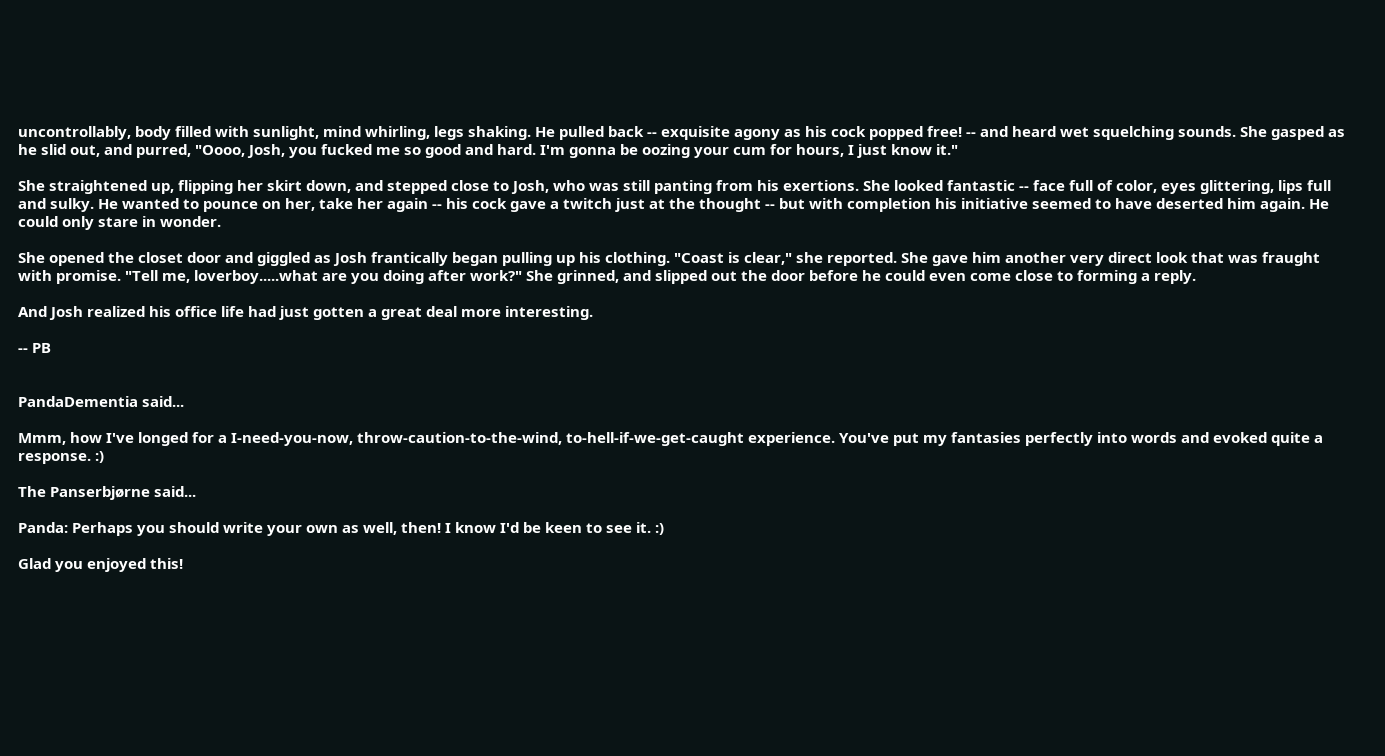uncontrollably, body filled with sunlight, mind whirling, legs shaking. He pulled back -- exquisite agony as his cock popped free! -- and heard wet squelching sounds. She gasped as he slid out, and purred, "Oooo, Josh, you fucked me so good and hard. I'm gonna be oozing your cum for hours, I just know it."

She straightened up, flipping her skirt down, and stepped close to Josh, who was still panting from his exertions. She looked fantastic -- face full of color, eyes glittering, lips full and sulky. He wanted to pounce on her, take her again -- his cock gave a twitch just at the thought -- but with completion his initiative seemed to have deserted him again. He could only stare in wonder.

She opened the closet door and giggled as Josh frantically began pulling up his clothing. "Coast is clear," she reported. She gave him another very direct look that was fraught with promise. "Tell me, loverboy.....what are you doing after work?" She grinned, and slipped out the door before he could even come close to forming a reply.

And Josh realized his office life had just gotten a great deal more interesting.

-- PB


PandaDementia said...

Mmm, how I've longed for a I-need-you-now, throw-caution-to-the-wind, to-hell-if-we-get-caught experience. You've put my fantasies perfectly into words and evoked quite a response. :)

The Panserbjørne said...

Panda: Perhaps you should write your own as well, then! I know I'd be keen to see it. :)

Glad you enjoyed this!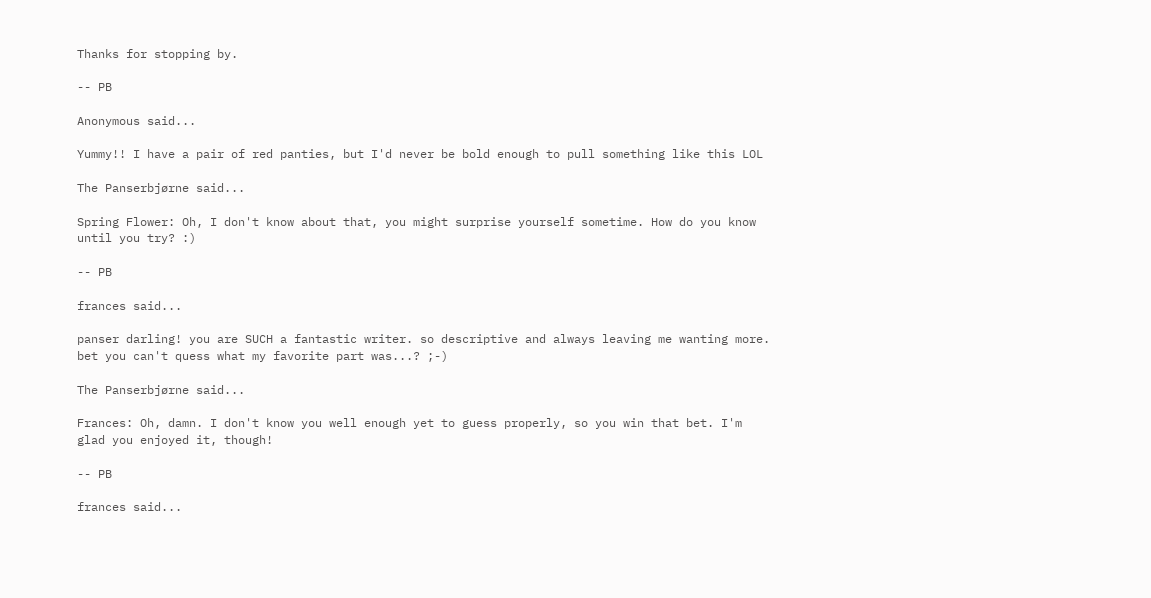Thanks for stopping by.

-- PB

Anonymous said...

Yummy!! I have a pair of red panties, but I'd never be bold enough to pull something like this LOL

The Panserbjørne said...

Spring Flower: Oh, I don't know about that, you might surprise yourself sometime. How do you know until you try? :)

-- PB

frances said...

panser darling! you are SUCH a fantastic writer. so descriptive and always leaving me wanting more. bet you can't quess what my favorite part was...? ;-)

The Panserbjørne said...

Frances: Oh, damn. I don't know you well enough yet to guess properly, so you win that bet. I'm glad you enjoyed it, though!

-- PB

frances said...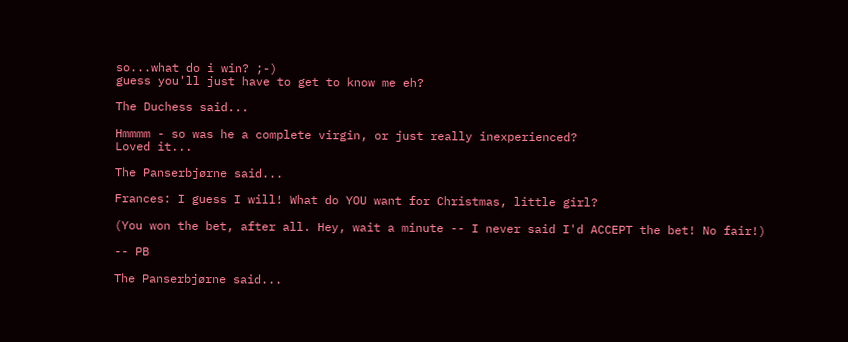so...what do i win? ;-)
guess you'll just have to get to know me eh?

The Duchess said...

Hmmmm - so was he a complete virgin, or just really inexperienced?
Loved it...

The Panserbjørne said...

Frances: I guess I will! What do YOU want for Christmas, little girl?

(You won the bet, after all. Hey, wait a minute -- I never said I'd ACCEPT the bet! No fair!)

-- PB

The Panserbjørne said...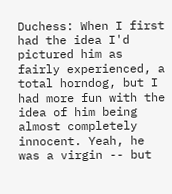Duchess: When I first had the idea I'd pictured him as fairly experienced, a total horndog, but I had more fun with the idea of him being almost completely innocent. Yeah, he was a virgin -- but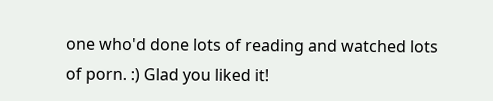one who'd done lots of reading and watched lots of porn. :) Glad you liked it!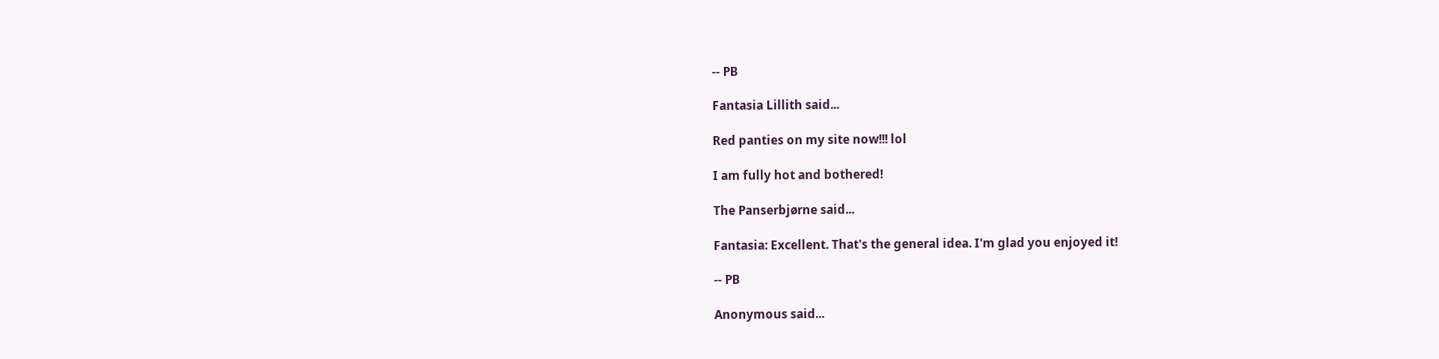-- PB

Fantasia Lillith said...

Red panties on my site now!!! lol

I am fully hot and bothered!

The Panserbjørne said...

Fantasia: Excellent. That's the general idea. I'm glad you enjoyed it!

-- PB

Anonymous said...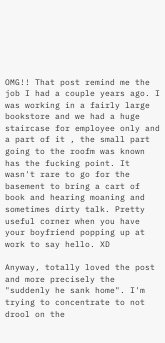OMG!! That post remind me the job I had a couple years ago. I was working in a fairly large bookstore and we had a huge staircase for employee only and a part of it , the small part going to the roofm was known has the fucking point. It wasn't rare to go for the basement to bring a cart of book and hearing moaning and sometimes dirty talk. Pretty useful corner when you have your boyfriend popping up at work to say hello. XD

Anyway, totally loved the post and more precisely the "suddenly he sank home". I'm trying to concentrate to not drool on the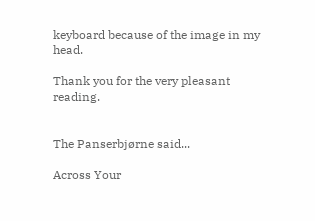keyboard because of the image in my head.

Thank you for the very pleasant reading.


The Panserbjørne said...

Across Your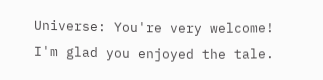Universe: You're very welcome! I'm glad you enjoyed the tale.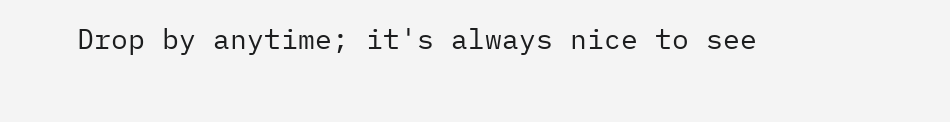Drop by anytime; it's always nice to see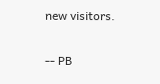new visitors.

-- PB